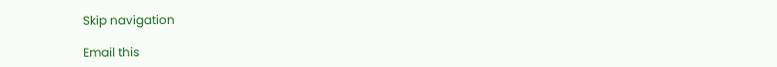Skip navigation

Email this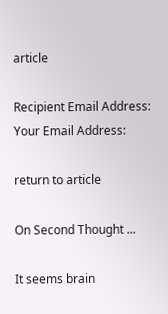article

Recipient Email Address:
Your Email Address:

return to article

On Second Thought ...

It seems brain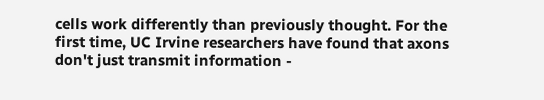cells work differently than previously thought. For the first time, UC Irvine researchers have found that axons don't just transmit information -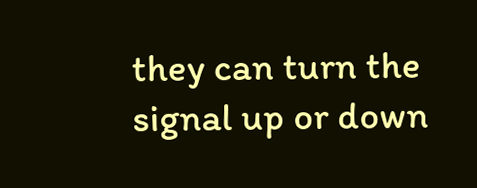they can turn the signal up or down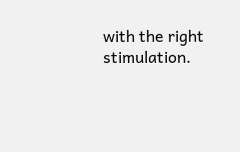with the right stimulation.